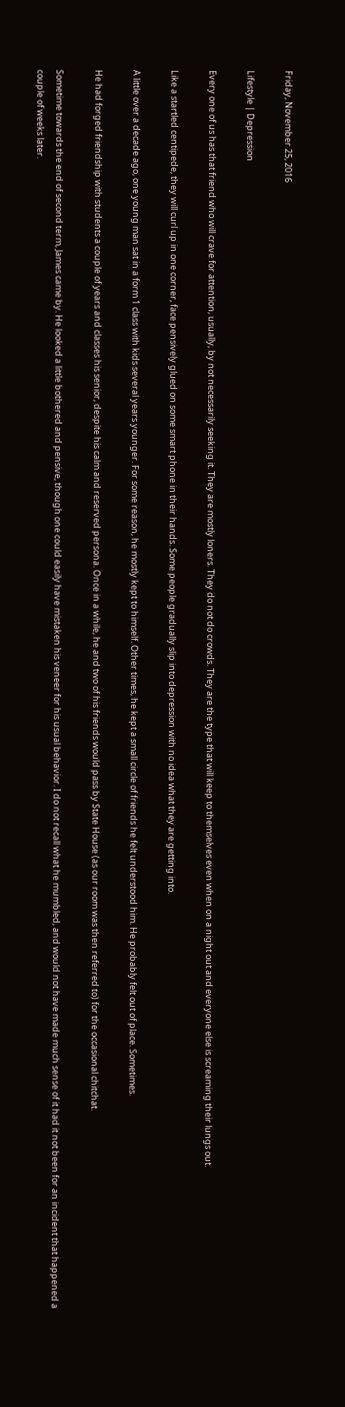Friday, November 25, 2016

Lifestyle | Depression

Every one of us has that friend who will crave for attention, usually, by not necessarily seeking it. They are mostly loners. They do not do crowds. They are the type that will keep to themselves even when on a night out and everyone else is screaming their lungs out.

Like a startled centipede, they will curl up in one corner, face pensively glued on some smart phone in their hands. Some people gradually slip into depression with no idea what they are getting into.

A little over a decade ago, one young man sat in a form 1 class with kids several years younger. For some reason, he mostly kept to himself. Other times, he kept a small circle of friends he felt understood him. He probably felt out of place. Sometimes.

He had forged friendship with students a couple of years and classes his senior, despite his calm and reserved persona. Once in a while, he and two of his friends would pass by State House (as our room was then referred to) for the occasional chitchat.

Sometime towards the end of second term, James came by. He looked a little bothered and pensive, though one could easily have mistaken his veneer for his usual behavior. I do not recall what he mumbled, and would not have made much sense of it had it not been for an incident that happened a couple of weeks later.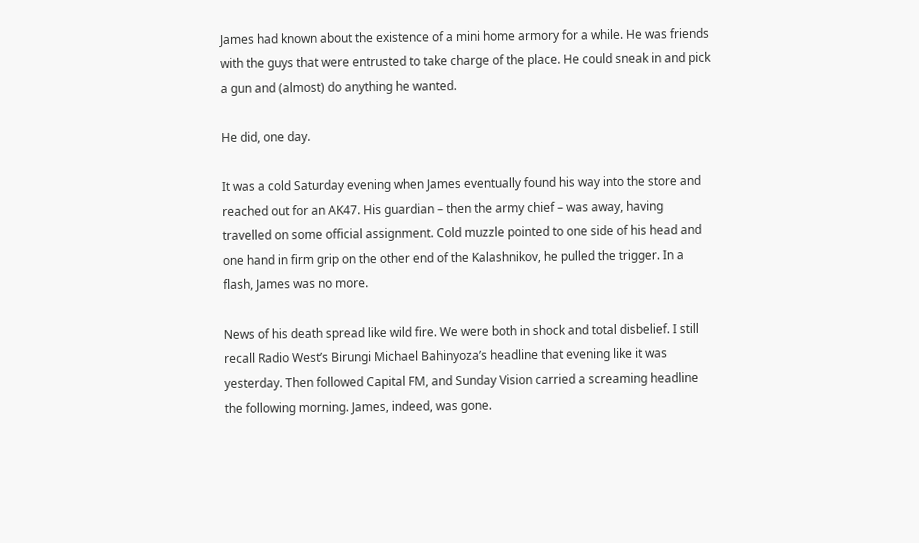James had known about the existence of a mini home armory for a while. He was friends with the guys that were entrusted to take charge of the place. He could sneak in and pick a gun and (almost) do anything he wanted.

He did, one day.

It was a cold Saturday evening when James eventually found his way into the store and reached out for an AK47. His guardian – then the army chief – was away, having travelled on some official assignment. Cold muzzle pointed to one side of his head and one hand in firm grip on the other end of the Kalashnikov, he pulled the trigger. In a flash, James was no more.

News of his death spread like wild fire. We were both in shock and total disbelief. I still recall Radio West’s Birungi Michael Bahinyoza’s headline that evening like it was yesterday. Then followed Capital FM, and Sunday Vision carried a screaming headline the following morning. James, indeed, was gone.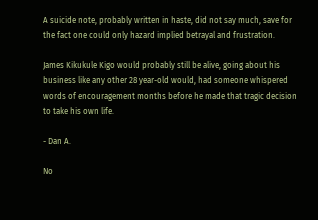A suicide note, probably written in haste, did not say much, save for the fact one could only hazard implied betrayal and frustration.

James Kikukule Kigo would probably still be alive, going about his business like any other 28 year-old would, had someone whispered words of encouragement months before he made that tragic decision to take his own life.

- Dan A.

No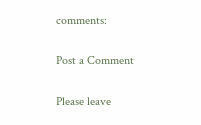comments:

Post a Comment

Please leave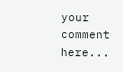your comment here...